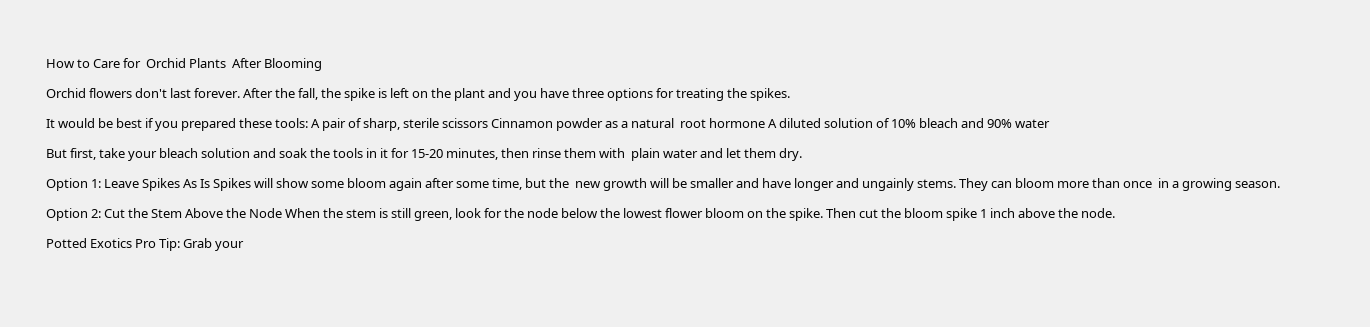How to Care for  Orchid Plants  After Blooming

Orchid flowers don't last forever. After the fall, the spike is left on the plant and you have three options for treating the spikes.

It would be best if you prepared these tools: A pair of sharp, sterile scissors Cinnamon powder as a natural  root hormone A diluted solution of 10% bleach and 90% water

But first, take your bleach solution and soak the tools in it for 15-20 minutes, then rinse them with  plain water and let them dry.

Option 1: Leave Spikes As Is Spikes will show some bloom again after some time, but the  new growth will be smaller and have longer and ungainly stems. They can bloom more than once  in a growing season.

Option 2: Cut the Stem Above the Node When the stem is still green, look for the node below the lowest flower bloom on the spike. Then cut the bloom spike 1 inch above the node.

Potted Exotics Pro Tip: Grab your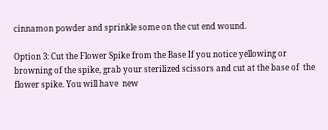cinnamon powder and sprinkle some on the cut end wound.

Option 3: Cut the Flower Spike from the Base If you notice yellowing or browning of the spike, grab your sterilized scissors and cut at the base of  the flower spike. You will have  new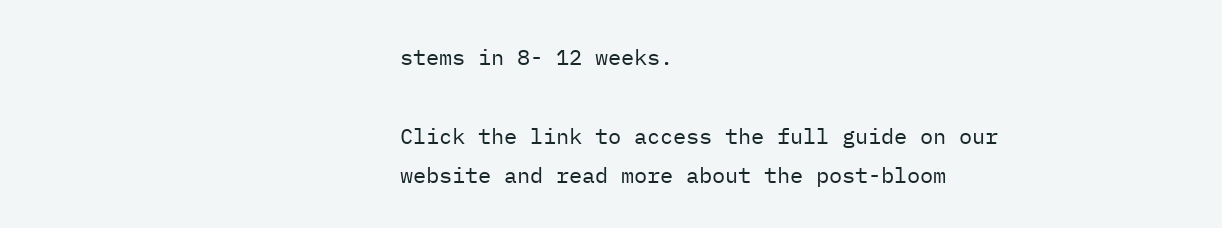stems in 8- 12 weeks.

Click the link to access the full guide on our website and read more about the post-bloom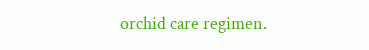orchid care regimen.